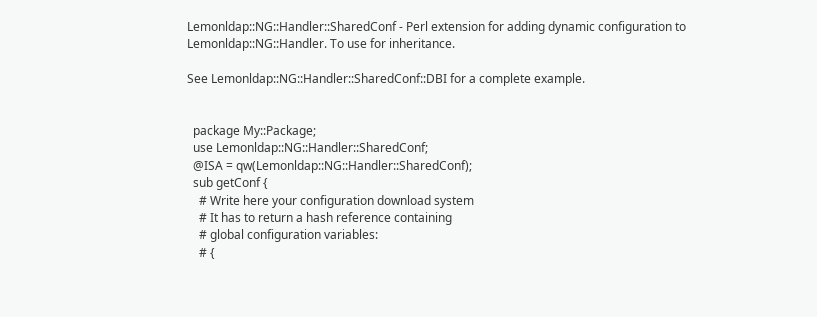Lemonldap::NG::Handler::SharedConf - Perl extension for adding dynamic configuration to Lemonldap::NG::Handler. To use for inheritance.

See Lemonldap::NG::Handler::SharedConf::DBI for a complete example.


  package My::Package;
  use Lemonldap::NG::Handler::SharedConf;
  @ISA = qw(Lemonldap::NG::Handler::SharedConf);
  sub getConf {
    # Write here your configuration download system
    # It has to return a hash reference containing
    # global configuration variables:
    # {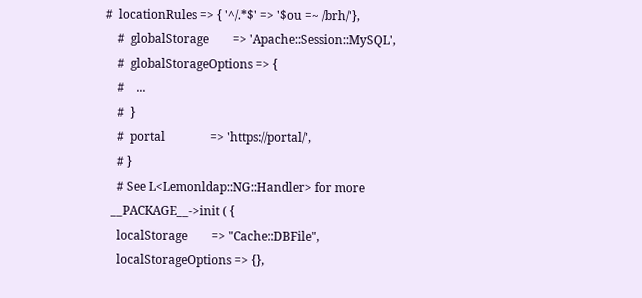#  locationRules => { '^/.*$' => '$ou =~ /brh/'},
    #  globalStorage        => 'Apache::Session::MySQL',
    #  globalStorageOptions => {
    #    ...
    #  }
    #  portal               => 'https://portal/',
    # }
    # See L<Lemonldap::NG::Handler> for more
  __PACKAGE__->init ( {
    localStorage        => "Cache::DBFile",
    localStorageOptions => {},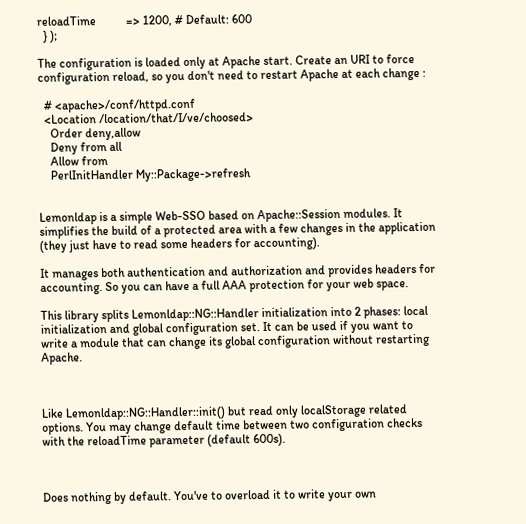reloadTime          => 1200, # Default: 600
  } );

The configuration is loaded only at Apache start. Create an URI to force configuration reload, so you don't need to restart Apache at each change :

  # <apache>/conf/httpd.conf
  <Location /location/that/I/ve/choosed>
    Order deny,allow
    Deny from all
    Allow from
    PerlInitHandler My::Package->refresh


Lemonldap is a simple Web-SSO based on Apache::Session modules. It simplifies the build of a protected area with a few changes in the application (they just have to read some headers for accounting).

It manages both authentication and authorization and provides headers for accounting. So you can have a full AAA protection for your web space.

This library splits Lemonldap::NG::Handler initialization into 2 phases: local initialization and global configuration set. It can be used if you want to write a module that can change its global configuration without restarting Apache.



Like Lemonldap::NG::Handler::init() but read only localStorage related options. You may change default time between two configuration checks with the reloadTime parameter (default 600s).



Does nothing by default. You've to overload it to write your own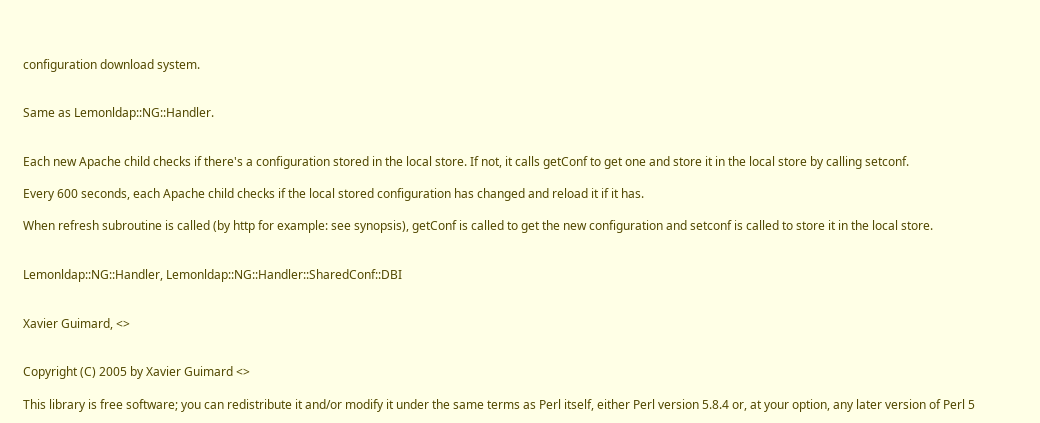configuration download system.


Same as Lemonldap::NG::Handler.


Each new Apache child checks if there's a configuration stored in the local store. If not, it calls getConf to get one and store it in the local store by calling setconf.

Every 600 seconds, each Apache child checks if the local stored configuration has changed and reload it if it has.

When refresh subroutine is called (by http for example: see synopsis), getConf is called to get the new configuration and setconf is called to store it in the local store.


Lemonldap::NG::Handler, Lemonldap::NG::Handler::SharedConf::DBI


Xavier Guimard, <>


Copyright (C) 2005 by Xavier Guimard <>

This library is free software; you can redistribute it and/or modify it under the same terms as Perl itself, either Perl version 5.8.4 or, at your option, any later version of Perl 5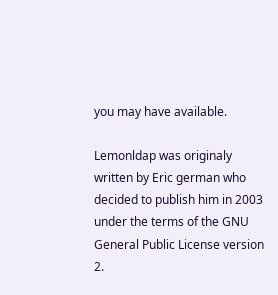you may have available.

Lemonldap was originaly written by Eric german who decided to publish him in 2003 under the terms of the GNU General Public License version 2.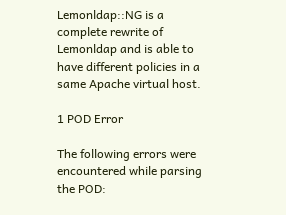Lemonldap::NG is a complete rewrite of Lemonldap and is able to have different policies in a same Apache virtual host.

1 POD Error

The following errors were encountered while parsing the POD: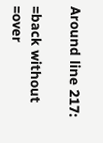Around line 217:

=back without =over